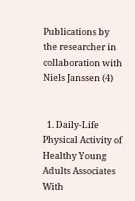Publications by the researcher in collaboration with Niels Janssen (4)


  1. Daily-Life Physical Activity of Healthy Young Adults Associates With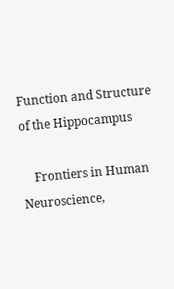Function and Structure of the Hippocampus

    Frontiers in Human Neuroscience,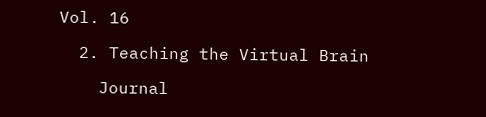Vol. 16

  2. Teaching the Virtual Brain

    Journal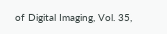of Digital Imaging, Vol. 35,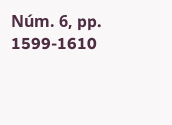Núm. 6, pp. 1599-1610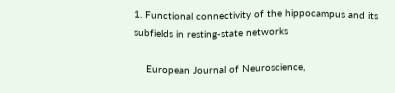1. Functional connectivity of the hippocampus and its subfields in resting-state networks

    European Journal of Neuroscience,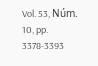Vol. 53, Núm. 10, pp. 3378-3393